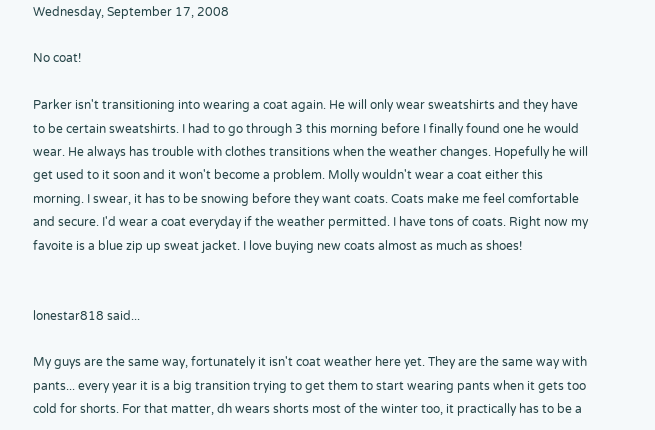Wednesday, September 17, 2008

No coat!

Parker isn't transitioning into wearing a coat again. He will only wear sweatshirts and they have to be certain sweatshirts. I had to go through 3 this morning before I finally found one he would wear. He always has trouble with clothes transitions when the weather changes. Hopefully he will get used to it soon and it won't become a problem. Molly wouldn't wear a coat either this morning. I swear, it has to be snowing before they want coats. Coats make me feel comfortable and secure. I'd wear a coat everyday if the weather permitted. I have tons of coats. Right now my favoite is a blue zip up sweat jacket. I love buying new coats almost as much as shoes!


lonestar818 said...

My guys are the same way, fortunately it isn't coat weather here yet. They are the same way with pants... every year it is a big transition trying to get them to start wearing pants when it gets too cold for shorts. For that matter, dh wears shorts most of the winter too, it practically has to be a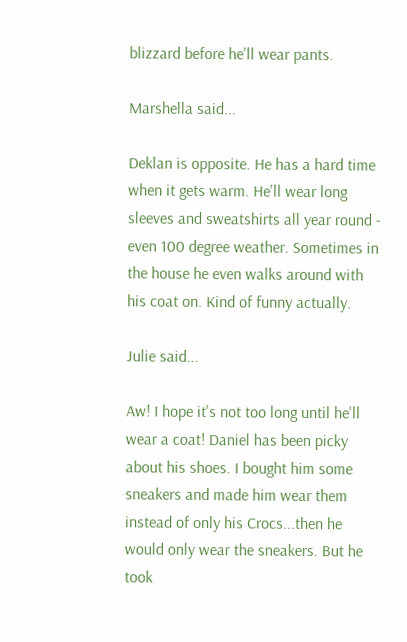blizzard before he'll wear pants.

Marshella said...

Deklan is opposite. He has a hard time when it gets warm. He'll wear long sleeves and sweatshirts all year round - even 100 degree weather. Sometimes in the house he even walks around with his coat on. Kind of funny actually.

Julie said...

Aw! I hope it's not too long until he'll wear a coat! Daniel has been picky about his shoes. I bought him some sneakers and made him wear them instead of only his Crocs...then he would only wear the sneakers. But he took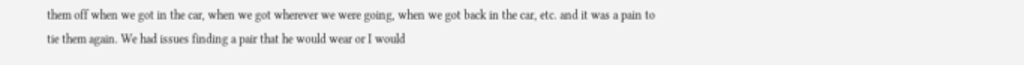them off when we got in the car, when we got wherever we were going, when we got back in the car, etc. and it was a pain to tie them again. We had issues finding a pair that he would wear or I would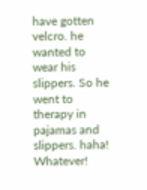have gotten velcro. he wanted to wear his slippers. So he went to therapy in pajamas and slippers. haha! Whatever!